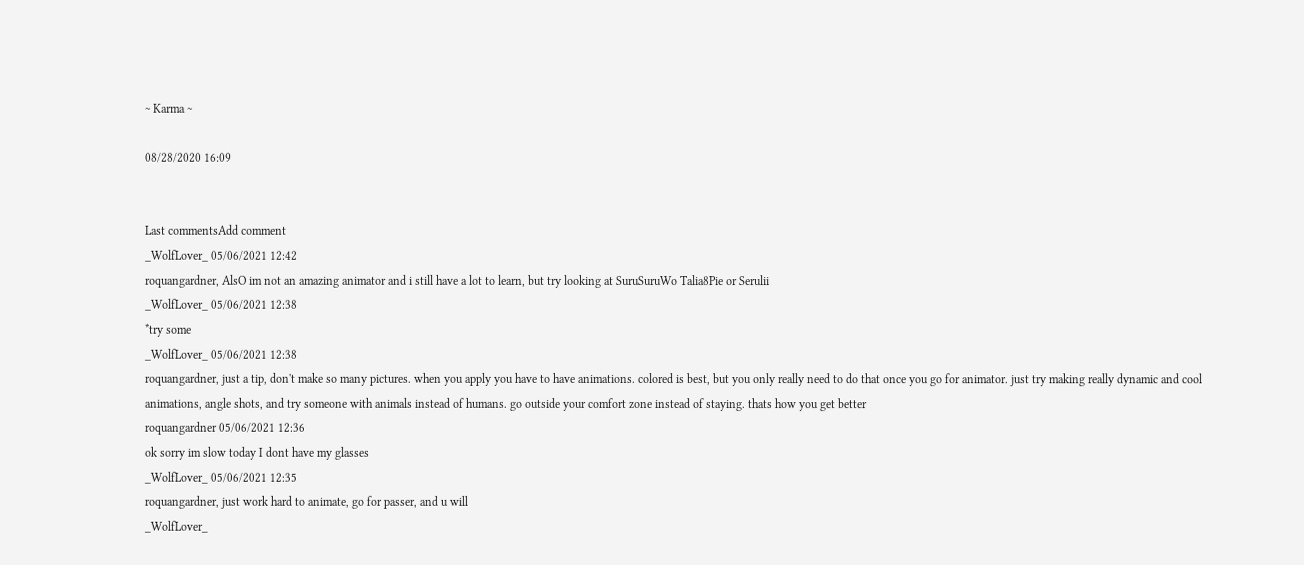~ Karma ~

08/28/2020 16:09


Last commentsAdd comment
_WolfLover_ 05/06/2021 12:42
roquangardner, AlsO im not an amazing animator and i still have a lot to learn, but try looking at SuruSuruWo Talia8Pie or Serulii
_WolfLover_ 05/06/2021 12:38
*try some
_WolfLover_ 05/06/2021 12:38
roquangardner, just a tip, don't make so many pictures. when you apply you have to have animations. colored is best, but you only really need to do that once you go for animator. just try making really dynamic and cool animations, angle shots, and try someone with animals instead of humans. go outside your comfort zone instead of staying. thats how you get better
roquangardner 05/06/2021 12:36
ok sorry im slow today I dont have my glasses
_WolfLover_ 05/06/2021 12:35
roquangardner, just work hard to animate, go for passer, and u will
_WolfLover_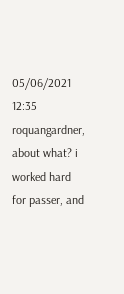05/06/2021 12:35
roquangardner, about what? i worked hard for passer, and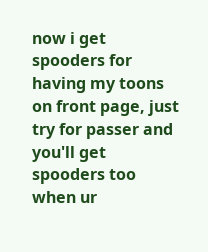now i get spooders for having my toons on front page, just try for passer and you'll get spooders too when ur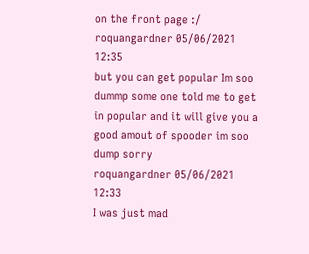on the front page :/
roquangardner 05/06/2021 12:35
but you can get popular Im soo dummp some one told me to get in popular and it will give you a good amout of spooder im soo dump sorry
roquangardner 05/06/2021 12:33
I was just mad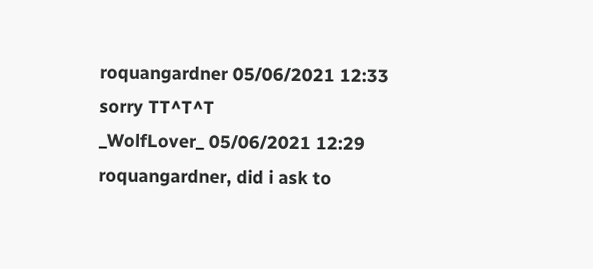roquangardner 05/06/2021 12:33
sorry TT^T^T
_WolfLover_ 05/06/2021 12:29
roquangardner, did i ask to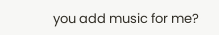you add music for me?